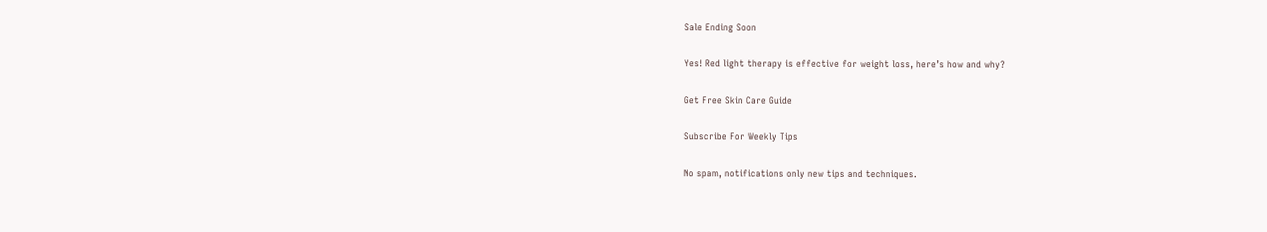Sale Ending Soon

Yes! Red light therapy is effective for weight loss, here’s how and why?

Get Free Skin Care Guide

Subscribe For Weekly Tips

No spam, notifications only new tips and techniques.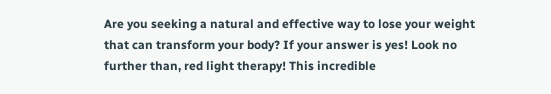Are you seeking a natural and effective way to lose your weight that can transform your body? If your answer is yes! Look no further than, red light therapy! This incredible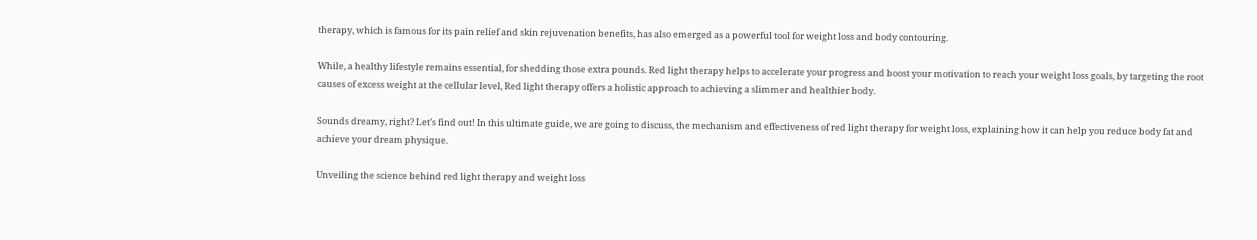therapy, which is famous for its pain relief and skin rejuvenation benefits, has also emerged as a powerful tool for weight loss and body contouring.

While, a healthy lifestyle remains essential, for shedding those extra pounds. Red light therapy helps to accelerate your progress and boost your motivation to reach your weight loss goals, by targeting the root causes of excess weight at the cellular level, Red light therapy offers a holistic approach to achieving a slimmer and healthier body.

Sounds dreamy, right? Let’s find out! In this ultimate guide, we are going to discuss, the mechanism and effectiveness of red light therapy for weight loss, explaining how it can help you reduce body fat and achieve your dream physique.

Unveiling the science behind red light therapy and weight loss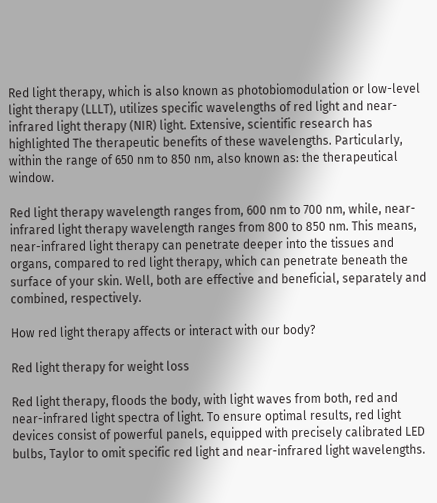Red light therapy, which is also known as photobiomodulation or low-level light therapy (LLLT), utilizes specific wavelengths of red light and near-infrared light therapy (NIR) light. Extensive, scientific research has highlighted The therapeutic benefits of these wavelengths. Particularly, within the range of 650 nm to 850 nm, also known as: the therapeutical window.

Red light therapy wavelength ranges from, 600 nm to 700 nm, while, near-infrared light therapy wavelength ranges from 800 to 850 nm. This means, near-infrared light therapy can penetrate deeper into the tissues and organs, compared to red light therapy, which can penetrate beneath the surface of your skin. Well, both are effective and beneficial, separately and combined, respectively.

How red light therapy affects or interact with our body?

Red light therapy for weight loss

Red light therapy, floods the body, with light waves from both, red and near-infrared light spectra of light. To ensure optimal results, red light devices consist of powerful panels, equipped with precisely calibrated LED bulbs, Taylor to omit specific red light and near-infrared light wavelengths.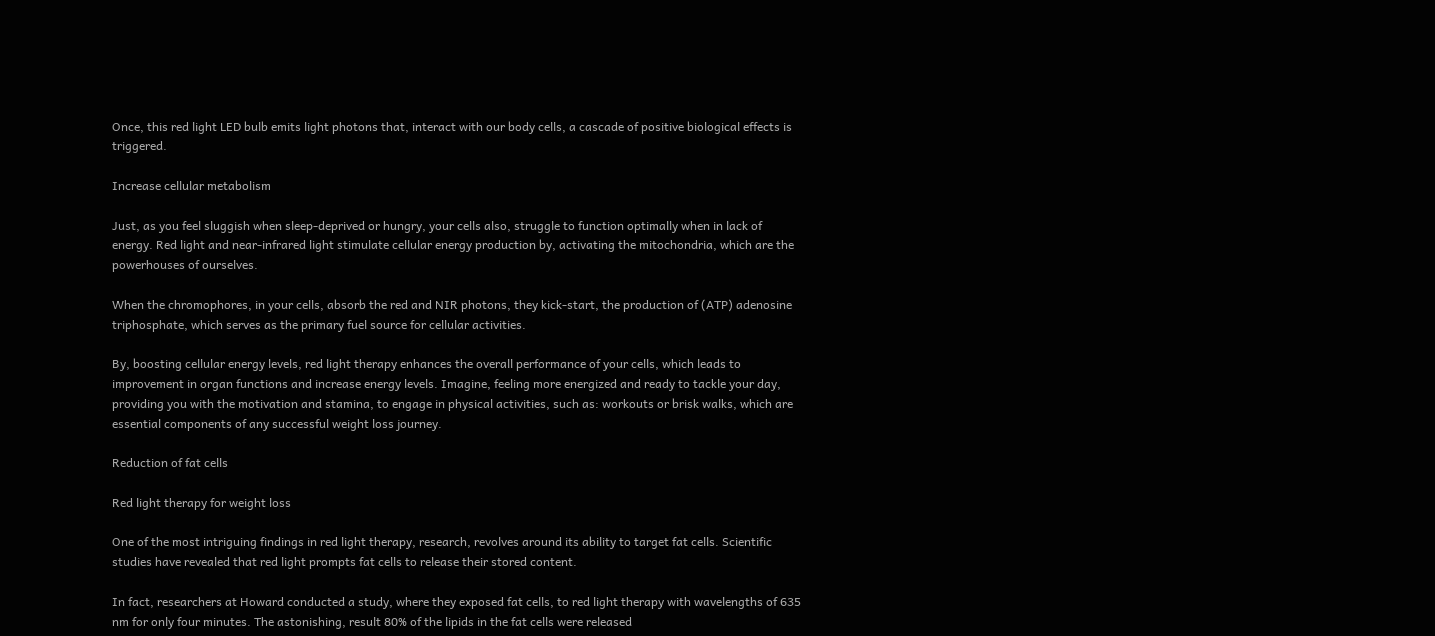Once, this red light LED bulb emits light photons that, interact with our body cells, a cascade of positive biological effects is triggered.

Increase cellular metabolism

Just, as you feel sluggish when sleep-deprived or hungry, your cells also, struggle to function optimally when in lack of energy. Red light and near-infrared light stimulate cellular energy production by, activating the mitochondria, which are the powerhouses of ourselves.

When the chromophores, in your cells, absorb the red and NIR photons, they kick-start, the production of (ATP) adenosine triphosphate, which serves as the primary fuel source for cellular activities.

By, boosting cellular energy levels, red light therapy enhances the overall performance of your cells, which leads to improvement in organ functions and increase energy levels. Imagine, feeling more energized and ready to tackle your day, providing you with the motivation and stamina, to engage in physical activities, such as: workouts or brisk walks, which are essential components of any successful weight loss journey.

Reduction of fat cells

Red light therapy for weight loss

One of the most intriguing findings in red light therapy, research, revolves around its ability to target fat cells. Scientific studies have revealed that red light prompts fat cells to release their stored content.

In fact, researchers at Howard conducted a study, where they exposed fat cells, to red light therapy with wavelengths of 635 nm for only four minutes. The astonishing, result 80% of the lipids in the fat cells were released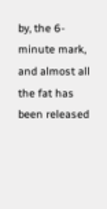by, the 6-minute mark, and almost all the fat has been released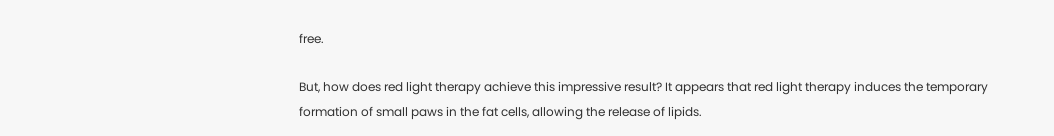free.

But, how does red light therapy achieve this impressive result? It appears that red light therapy induces the temporary formation of small paws in the fat cells, allowing the release of lipids.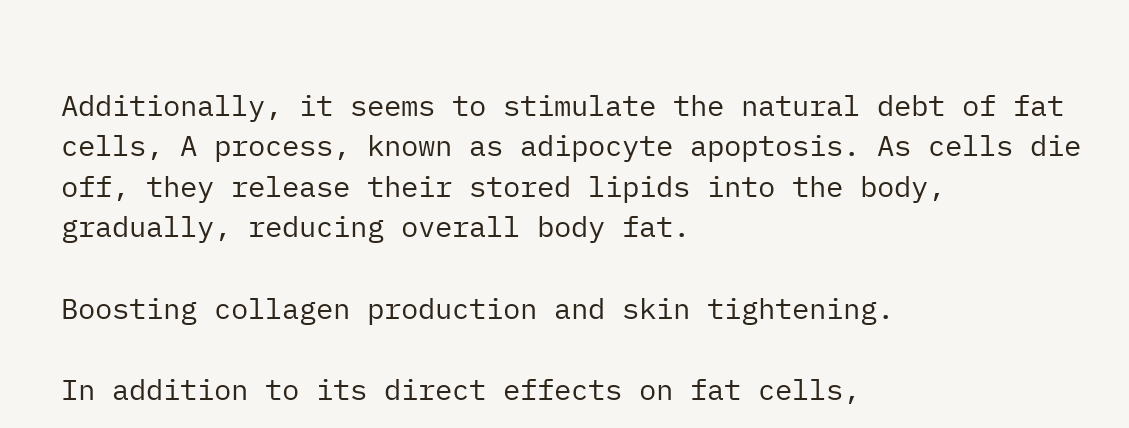Additionally, it seems to stimulate the natural debt of fat cells, A process, known as adipocyte apoptosis. As cells die off, they release their stored lipids into the body, gradually, reducing overall body fat.

Boosting collagen production and skin tightening.

In addition to its direct effects on fat cells,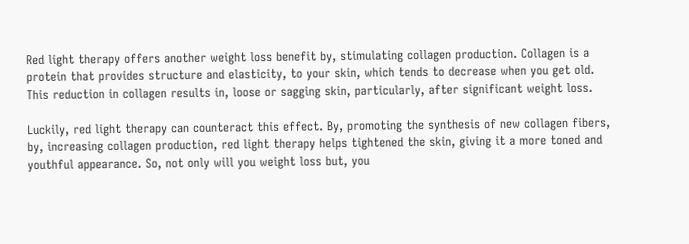Red light therapy offers another weight loss benefit by, stimulating collagen production. Collagen is a protein that provides structure and elasticity, to your skin, which tends to decrease when you get old.
This reduction in collagen results in, loose or sagging skin, particularly, after significant weight loss.

Luckily, red light therapy can counteract this effect. By, promoting the synthesis of new collagen fibers, by, increasing collagen production, red light therapy helps tightened the skin, giving it a more toned and youthful appearance. So, not only will you weight loss but, you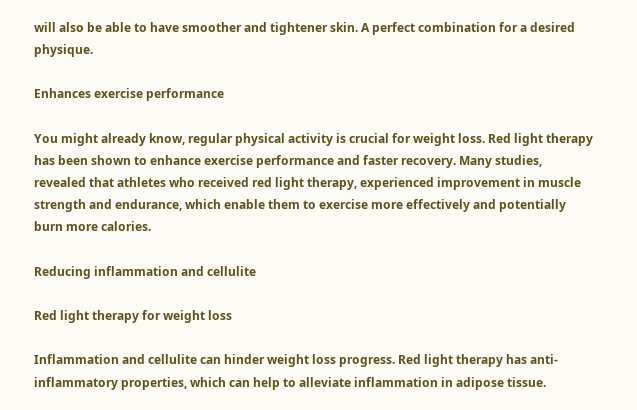will also be able to have smoother and tightener skin. A perfect combination for a desired physique.

Enhances exercise performance

You might already know, regular physical activity is crucial for weight loss. Red light therapy has been shown to enhance exercise performance and faster recovery. Many studies, revealed that athletes who received red light therapy, experienced improvement in muscle strength and endurance, which enable them to exercise more effectively and potentially burn more calories.

Reducing inflammation and cellulite

Red light therapy for weight loss

Inflammation and cellulite can hinder weight loss progress. Red light therapy has anti-inflammatory properties, which can help to alleviate inflammation in adipose tissue.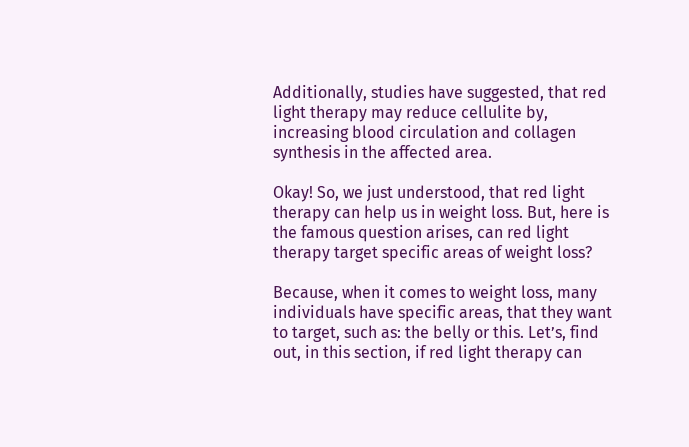Additionally, studies have suggested, that red light therapy may reduce cellulite by, increasing blood circulation and collagen synthesis in the affected area.

Okay! So, we just understood, that red light therapy can help us in weight loss. But, here is the famous question arises, can red light therapy target specific areas of weight loss?

Because, when it comes to weight loss, many individuals have specific areas, that they want to target, such as: the belly or this. Let’s, find out, in this section, if red light therapy can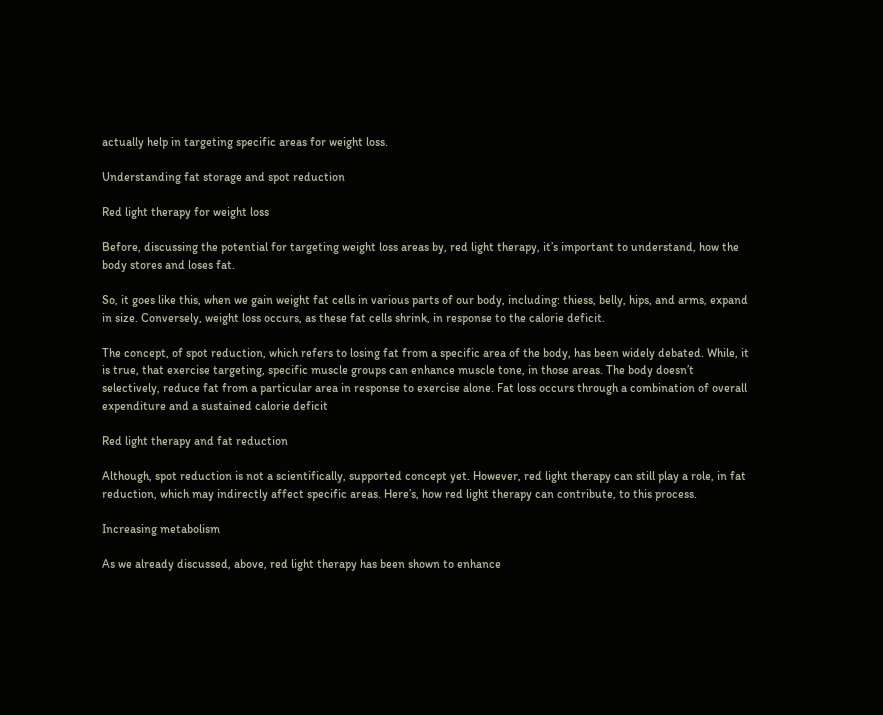actually help in targeting specific areas for weight loss.

Understanding fat storage and spot reduction

Red light therapy for weight loss

Before, discussing the potential for targeting weight loss areas by, red light therapy, it’s important to understand, how the body stores and loses fat.

So, it goes like this, when we gain weight fat cells in various parts of our body, including: thiess, belly, hips, and arms, expand in size. Conversely, weight loss occurs, as these fat cells shrink, in response to the calorie deficit.

The concept, of spot reduction, which refers to losing fat from a specific area of the body, has been widely debated. While, it is true, that exercise targeting, specific muscle groups can enhance muscle tone, in those areas. The body doesn’t selectively, reduce fat from a particular area in response to exercise alone. Fat loss occurs through a combination of overall expenditure and a sustained calorie deficit

Red light therapy and fat reduction

Although, spot reduction is not a scientifically, supported concept yet. However, red light therapy can still play a role, in fat reduction, which may indirectly affect specific areas. Here’s, how red light therapy can contribute, to this process.

Increasing metabolism

As we already discussed, above, red light therapy has been shown to enhance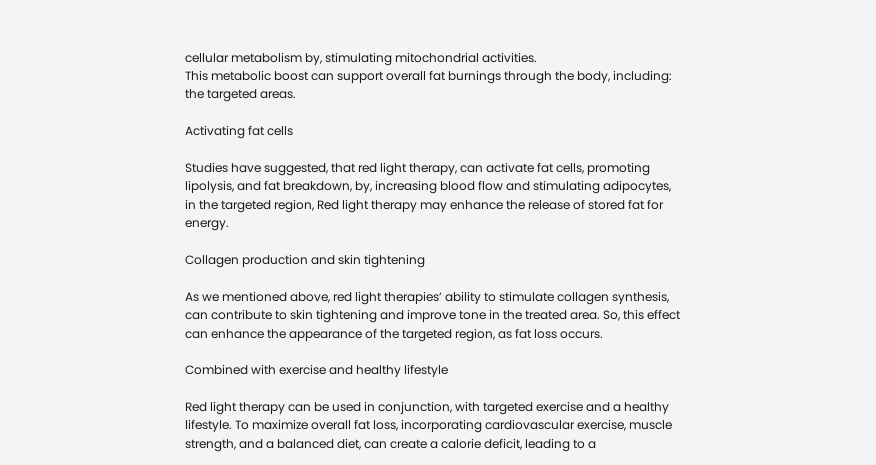cellular metabolism by, stimulating mitochondrial activities.
This metabolic boost can support overall fat burnings through the body, including: the targeted areas.

Activating fat cells

Studies have suggested, that red light therapy, can activate fat cells, promoting lipolysis, and fat breakdown, by, increasing blood flow and stimulating adipocytes, in the targeted region, Red light therapy may enhance the release of stored fat for energy.

Collagen production and skin tightening

As we mentioned above, red light therapies’ ability to stimulate collagen synthesis, can contribute to skin tightening and improve tone in the treated area. So, this effect can enhance the appearance of the targeted region, as fat loss occurs.

Combined with exercise and healthy lifestyle

Red light therapy can be used in conjunction, with targeted exercise and a healthy lifestyle. To maximize overall fat loss, incorporating cardiovascular exercise, muscle strength, and a balanced diet, can create a calorie deficit, leading to a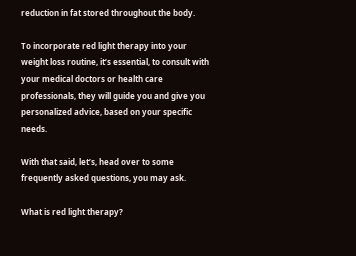reduction in fat stored throughout the body.

To incorporate red light therapy into your weight loss routine, it’s essential, to consult with your medical doctors or health care professionals, they will guide you and give you personalized advice, based on your specific needs.

With that said, let’s, head over to some frequently asked questions, you may ask.

What is red light therapy?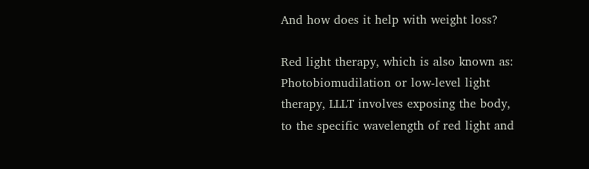And how does it help with weight loss?

Red light therapy, which is also known as: Photobiomudilation or low-level light therapy, LLLT involves exposing the body, to the specific wavelength of red light and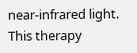near-infrared light. This therapy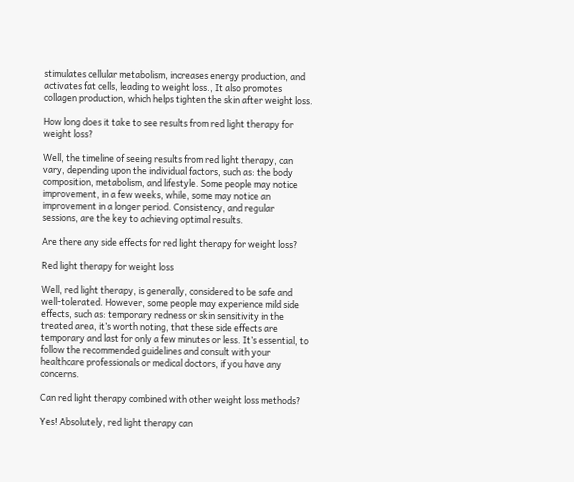stimulates cellular metabolism, increases energy production, and activates fat cells, leading to weight loss., It also promotes collagen production, which helps tighten the skin after weight loss.

How long does it take to see results from red light therapy for weight loss?

Well, the timeline of seeing results from red light therapy, can vary, depending upon the individual factors, such as: the body composition, metabolism, and lifestyle. Some people may notice improvement, in a few weeks, while, some may notice an improvement in a longer period. Consistency, and regular sessions, are the key to achieving optimal results.

Are there any side effects for red light therapy for weight loss?

Red light therapy for weight loss

Well, red light therapy, is generally, considered to be safe and well-tolerated. However, some people may experience mild side effects, such as: temporary redness or skin sensitivity in the treated area, it’s worth noting, that these side effects are temporary and last for only a few minutes or less. It’s essential, to follow the recommended guidelines and consult with your healthcare professionals or medical doctors, if you have any concerns.

Can red light therapy combined with other weight loss methods?

Yes! Absolutely, red light therapy can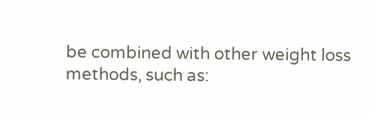be combined with other weight loss methods, such as: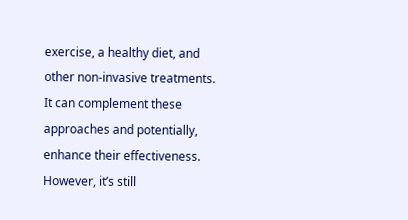exercise, a healthy diet, and other non-invasive treatments. It can complement these approaches and potentially, enhance their effectiveness. However, it’s still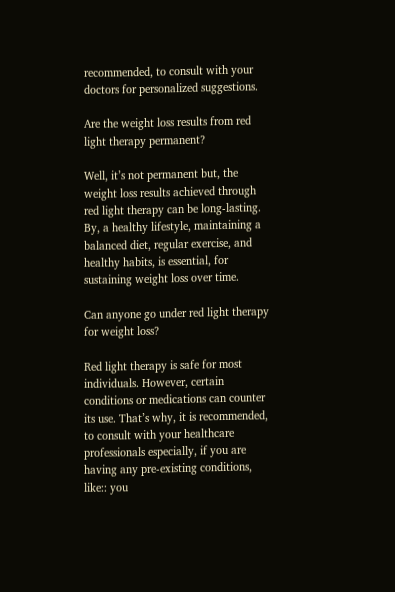recommended, to consult with your doctors for personalized suggestions.

Are the weight loss results from red light therapy permanent?

Well, it’s not permanent but, the weight loss results achieved through red light therapy can be long-lasting. By, a healthy lifestyle, maintaining a balanced diet, regular exercise, and healthy habits, is essential, for sustaining weight loss over time.

Can anyone go under red light therapy for weight loss?

Red light therapy is safe for most individuals. However, certain conditions or medications can counter its use. That’s why, it is recommended, to consult with your healthcare professionals especially, if you are having any pre-existing conditions, like:: you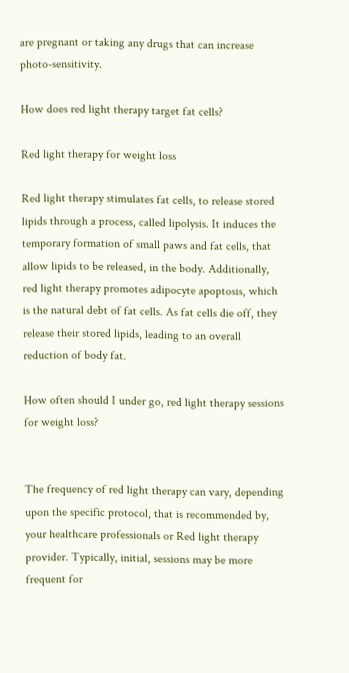are pregnant or taking any drugs that can increase photo-sensitivity.

How does red light therapy target fat cells?

Red light therapy for weight loss

Red light therapy stimulates fat cells, to release stored lipids through a process, called lipolysis. It induces the temporary formation of small paws and fat cells, that allow lipids to be released, in the body. Additionally, red light therapy promotes adipocyte apoptosis, which is the natural debt of fat cells. As fat cells die off, they release their stored lipids, leading to an overall reduction of body fat.

How often should I under go, red light therapy sessions for weight loss?


The frequency of red light therapy can vary, depending upon the specific protocol, that is recommended by, your healthcare professionals or Red light therapy provider. Typically, initial, sessions may be more frequent for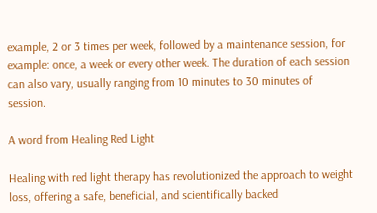example, 2 or 3 times per week, followed by a maintenance session, for example: once, a week or every other week. The duration of each session can also vary, usually ranging from 10 minutes to 30 minutes of session.

A word from Healing Red Light

Healing with red light therapy has revolutionized the approach to weight loss, offering a safe, beneficial, and scientifically backed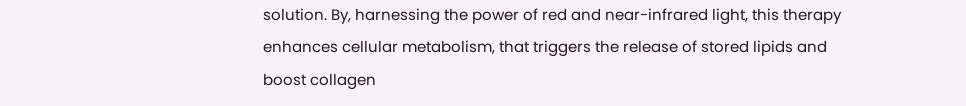solution. By, harnessing the power of red and near-infrared light, this therapy enhances cellular metabolism, that triggers the release of stored lipids and boost collagen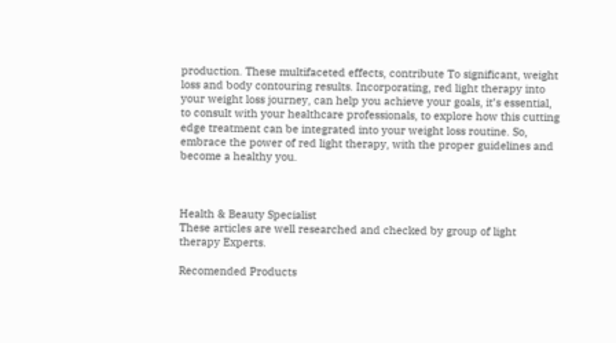production. These multifaceted effects, contribute To significant, weight loss and body contouring results. Incorporating, red light therapy into your weight loss journey, can help you achieve your goals, it’s essential, to consult with your healthcare professionals, to explore how this cutting edge treatment can be integrated into your weight loss routine. So, embrace the power of red light therapy, with the proper guidelines and become a healthy you.



Health & Beauty Specialist
These articles are well researched and checked by group of light therapy Experts.

Recomended Products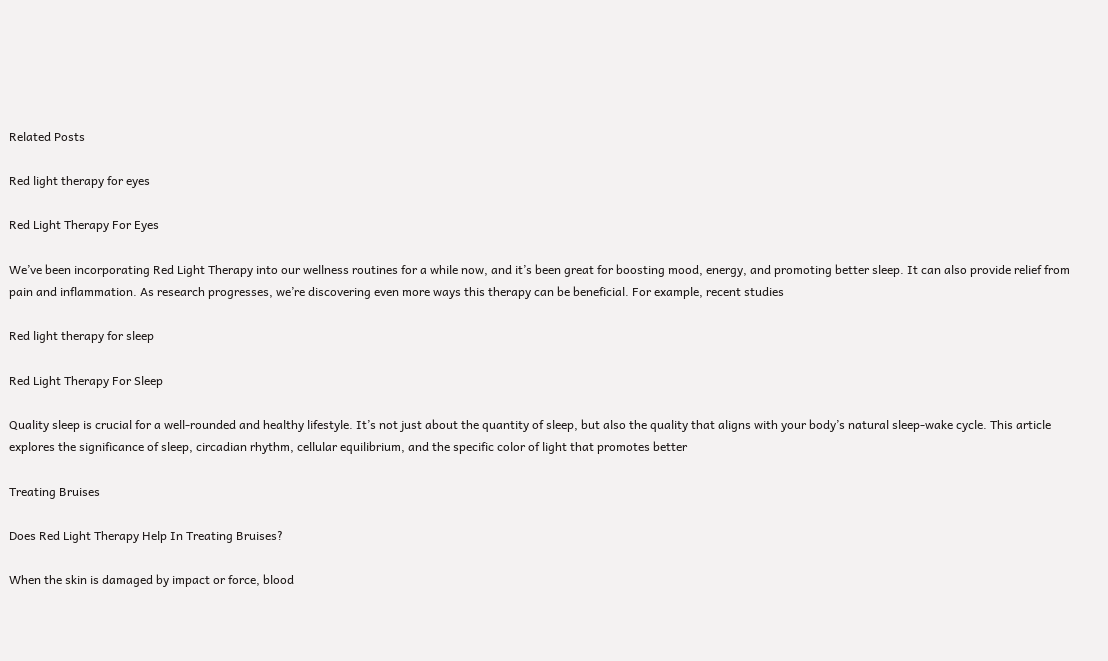Related Posts

Red light therapy for eyes

Red Light Therapy For Eyes

We’ve been incorporating Red Light Therapy into our wellness routines for a while now, and it’s been great for boosting mood, energy, and promoting better sleep. It can also provide relief from pain and inflammation. As research progresses, we’re discovering even more ways this therapy can be beneficial. For example, recent studies

Red light therapy for sleep

Red Light Therapy For Sleep

Quality sleep is crucial for a well-rounded and healthy lifestyle. It’s not just about the quantity of sleep, but also the quality that aligns with your body’s natural sleep-wake cycle. This article explores the significance of sleep, circadian rhythm, cellular equilibrium, and the specific color of light that promotes better

Treating Bruises

Does Red Light Therapy Help In Treating Bruises?

When the skin is damaged by impact or force, blood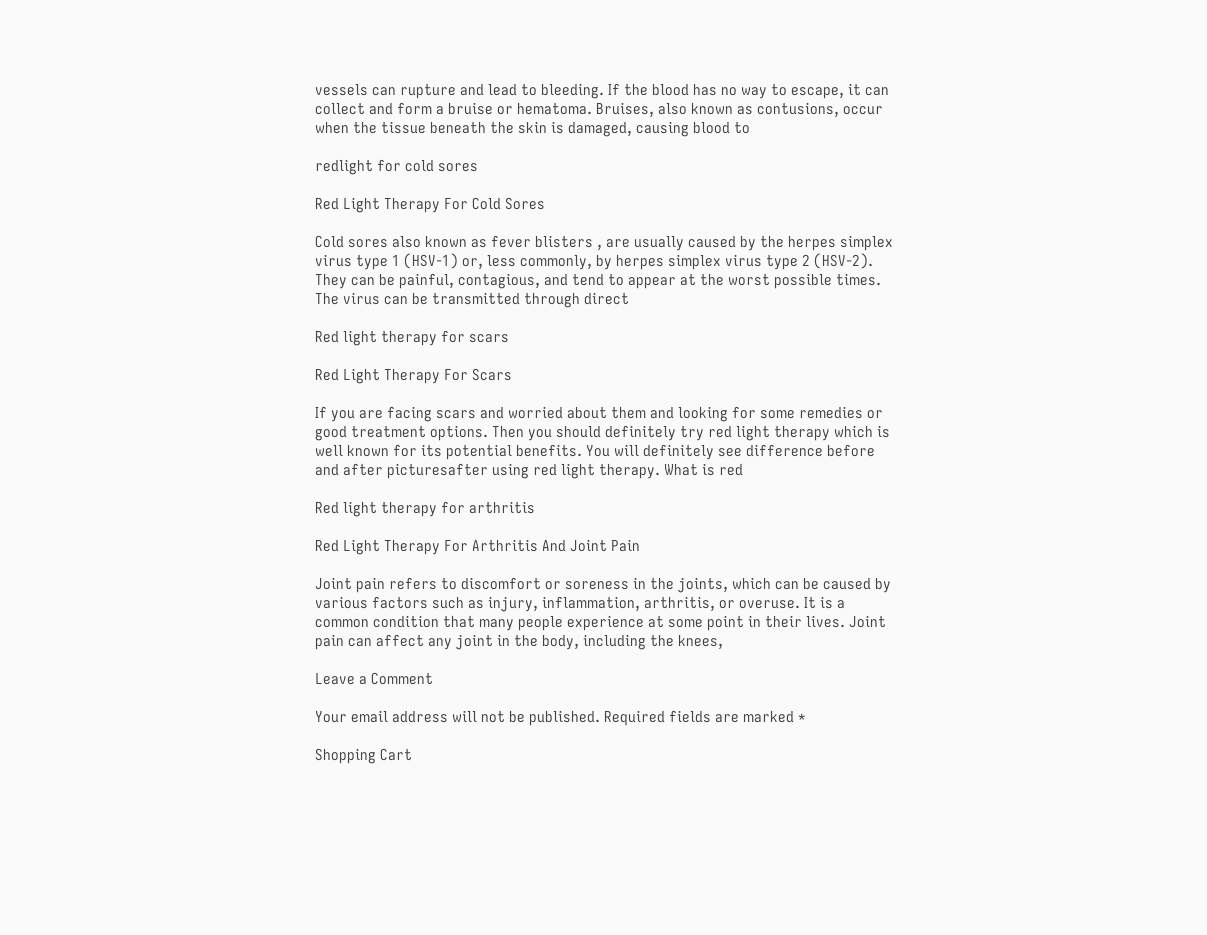vessels can rupture and lead to bleeding. If the blood has no way to escape, it can collect and form a bruise or hematoma. Bruises, also known as contusions, occur when the tissue beneath the skin is damaged, causing blood to

redlight for cold sores

Red Light Therapy For Cold Sores

Cold sores also known as fever blisters , are usually caused by the herpes simplex virus type 1 (HSV-1) or, less commonly, by herpes simplex virus type 2 (HSV-2). They can be painful, contagious, and tend to appear at the worst possible times. The virus can be transmitted through direct

Red light therapy for scars

Red Light Therapy For Scars

If you are facing scars and worried about them and looking for some remedies or good treatment options. Then you should definitely try red light therapy which is well known for its potential benefits. You will definitely see difference before and after picturesafter using red light therapy. What is red

Red light therapy for arthritis

Red Light Therapy For Arthritis And Joint Pain

Joint pain refers to discomfort or soreness in the joints, which can be caused by various factors such as injury, inflammation, arthritis, or overuse. It is a common condition that many people experience at some point in their lives. Joint pain can affect any joint in the body, including the knees,

Leave a Comment

Your email address will not be published. Required fields are marked *

Shopping Cart